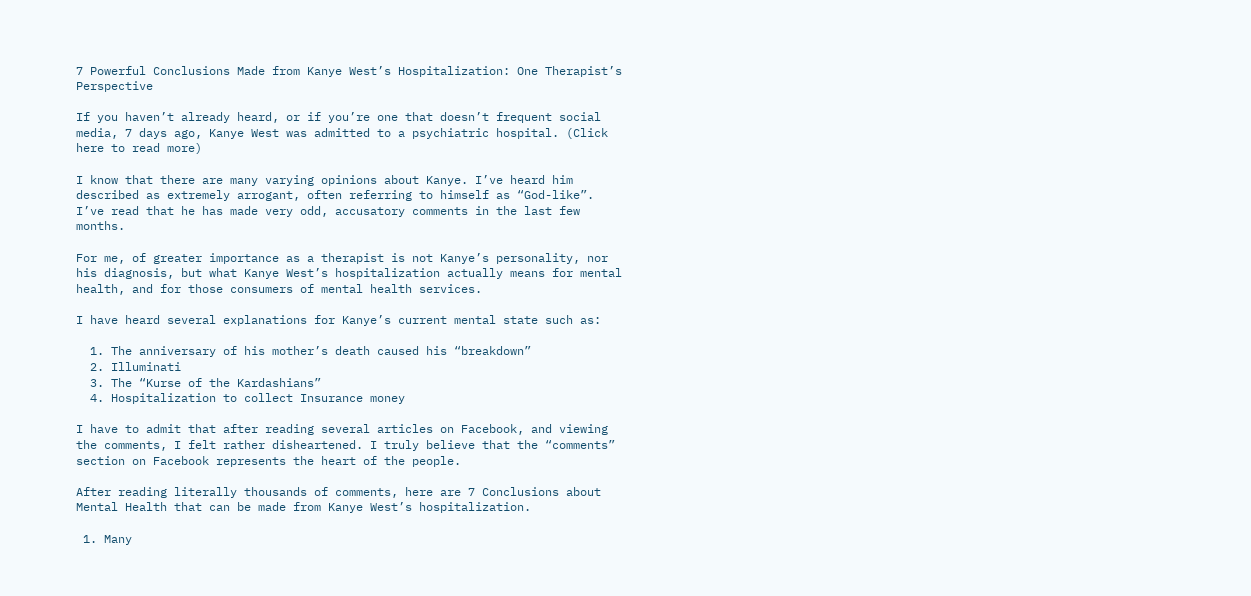7 Powerful Conclusions Made from Kanye West’s Hospitalization: One Therapist’s Perspective

If you haven’t already heard, or if you’re one that doesn’t frequent social media, 7 days ago, Kanye West was admitted to a psychiatric hospital. (Click here to read more)

I know that there are many varying opinions about Kanye. I’ve heard him described as extremely arrogant, often referring to himself as “God-like”.  I’ve read that he has made very odd, accusatory comments in the last few months.

For me, of greater importance as a therapist is not Kanye’s personality, nor his diagnosis, but what Kanye West’s hospitalization actually means for mental health, and for those consumers of mental health services.

I have heard several explanations for Kanye’s current mental state such as:

  1. The anniversary of his mother’s death caused his “breakdown”
  2. Illuminati
  3. The “Kurse of the Kardashians”
  4. Hospitalization to collect Insurance money

I have to admit that after reading several articles on Facebook, and viewing the comments, I felt rather disheartened. I truly believe that the “comments” section on Facebook represents the heart of the people.

After reading literally thousands of comments, here are 7 Conclusions about Mental Health that can be made from Kanye West’s hospitalization.

 1. Many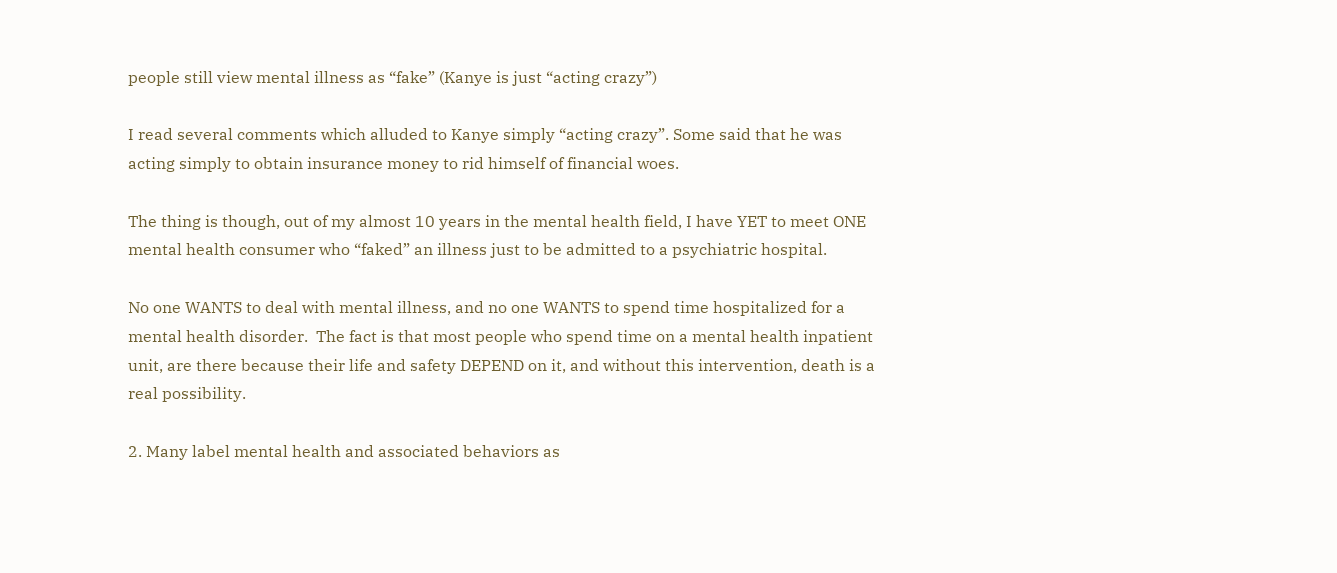people still view mental illness as “fake” (Kanye is just “acting crazy”)

I read several comments which alluded to Kanye simply “acting crazy”. Some said that he was acting simply to obtain insurance money to rid himself of financial woes.

The thing is though, out of my almost 10 years in the mental health field, I have YET to meet ONE mental health consumer who “faked” an illness just to be admitted to a psychiatric hospital.

No one WANTS to deal with mental illness, and no one WANTS to spend time hospitalized for a mental health disorder.  The fact is that most people who spend time on a mental health inpatient unit, are there because their life and safety DEPEND on it, and without this intervention, death is a real possibility.

2. Many label mental health and associated behaviors as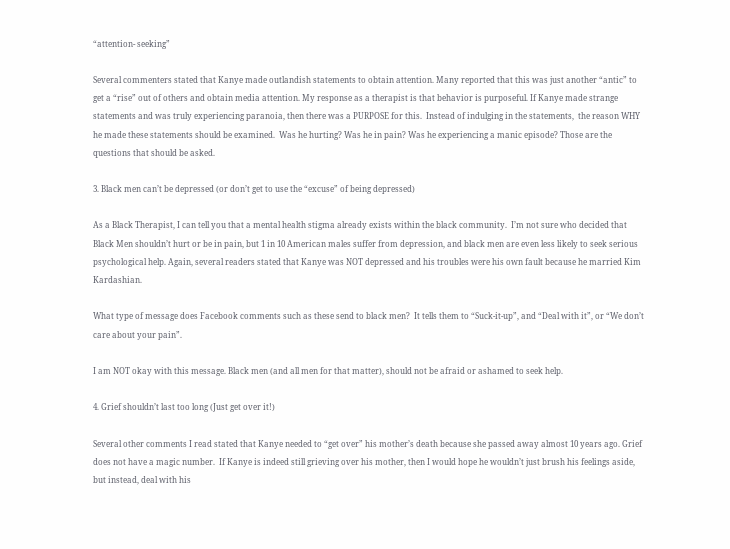“attention- seeking”

Several commenters stated that Kanye made outlandish statements to obtain attention. Many reported that this was just another “antic” to get a “rise” out of others and obtain media attention. My response as a therapist is that behavior is purposeful. If Kanye made strange statements and was truly experiencing paranoia, then there was a PURPOSE for this.  Instead of indulging in the statements,  the reason WHY he made these statements should be examined.  Was he hurting? Was he in pain? Was he experiencing a manic episode? Those are the questions that should be asked.

3. Black men can’t be depressed (or don’t get to use the “excuse” of being depressed)

As a Black Therapist, I can tell you that a mental health stigma already exists within the black community.  I’m not sure who decided that Black Men shouldn’t hurt or be in pain, but 1 in 10 American males suffer from depression, and black men are even less likely to seek serious psychological help. Again, several readers stated that Kanye was NOT depressed and his troubles were his own fault because he married Kim Kardashian.

What type of message does Facebook comments such as these send to black men?  It tells them to “Suck-it-up”, and “Deal with it”, or “We don’t care about your pain”.

I am NOT okay with this message. Black men (and all men for that matter), should not be afraid or ashamed to seek help.

4. Grief shouldn’t last too long (Just get over it!)

Several other comments I read stated that Kanye needed to “get over” his mother’s death because she passed away almost 10 years ago. Grief does not have a magic number.  If Kanye is indeed still grieving over his mother, then I would hope he wouldn’t just brush his feelings aside, but instead, deal with his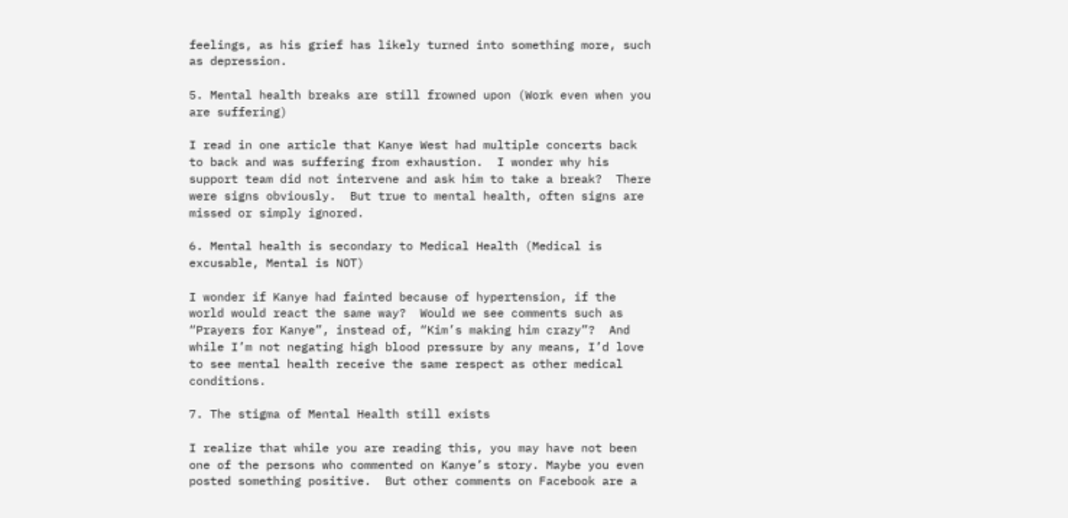feelings, as his grief has likely turned into something more, such as depression.

5. Mental health breaks are still frowned upon (Work even when you are suffering)

I read in one article that Kanye West had multiple concerts back to back and was suffering from exhaustion.  I wonder why his support team did not intervene and ask him to take a break?  There were signs obviously.  But true to mental health, often signs are missed or simply ignored.

6. Mental health is secondary to Medical Health (Medical is excusable, Mental is NOT)

I wonder if Kanye had fainted because of hypertension, if the world would react the same way?  Would we see comments such as “Prayers for Kanye”, instead of, “Kim’s making him crazy”?  And while I’m not negating high blood pressure by any means, I’d love to see mental health receive the same respect as other medical conditions.

7. The stigma of Mental Health still exists

I realize that while you are reading this, you may have not been one of the persons who commented on Kanye’s story. Maybe you even posted something positive.  But other comments on Facebook are a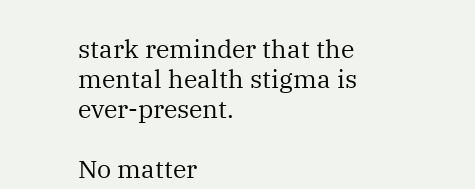stark reminder that the mental health stigma is ever-present.

No matter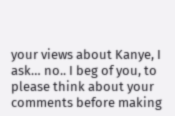your views about Kanye, I ask… no.. I beg of you, to please think about your comments before making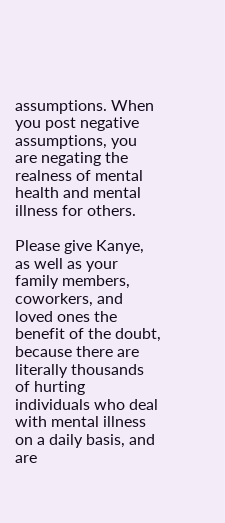assumptions. When you post negative assumptions, you are negating the realness of mental health and mental illness for others.

Please give Kanye, as well as your family members, coworkers, and loved ones the benefit of the doubt, because there are literally thousands of hurting individuals who deal with mental illness on a daily basis, and are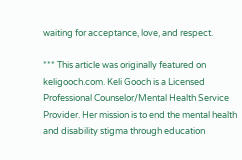waiting for acceptance, love, and respect.

*** This article was originally featured on keligooch.com. Keli Gooch is a Licensed Professional Counselor/Mental Health Service Provider. Her mission is to end the mental health and disability stigma through education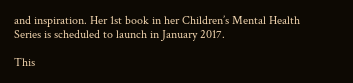and inspiration. Her 1st book in her Children’s Mental Health Series is scheduled to launch in January 2017.

This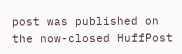post was published on the now-closed HuffPost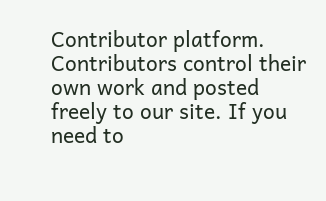Contributor platform. Contributors control their own work and posted freely to our site. If you need to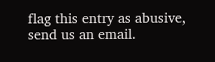flag this entry as abusive, send us an email.